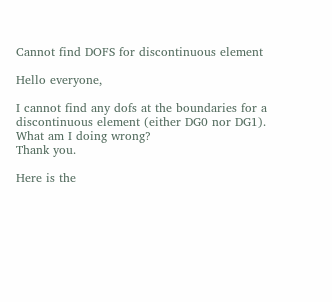Cannot find DOFS for discontinuous element

Hello everyone,

I cannot find any dofs at the boundaries for a discontinuous element (either DG0 nor DG1). What am I doing wrong?
Thank you.

Here is the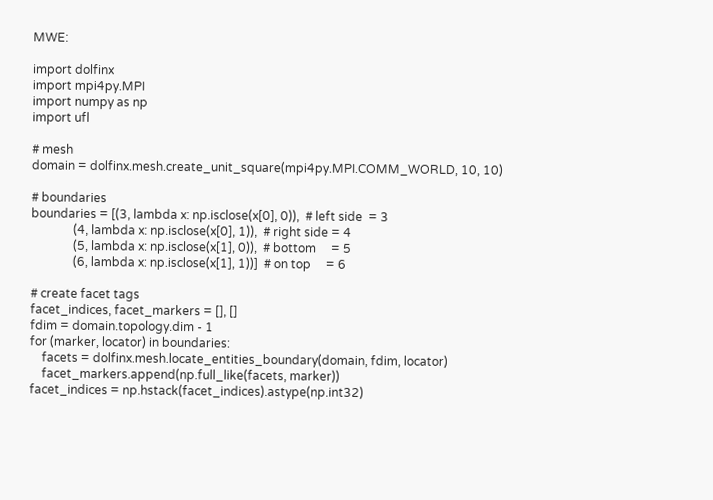MWE:

import dolfinx
import mpi4py.MPI
import numpy as np
import ufl

# mesh
domain = dolfinx.mesh.create_unit_square(mpi4py.MPI.COMM_WORLD, 10, 10)

# boundaries
boundaries = [(3, lambda x: np.isclose(x[0], 0)),  # left side  = 3
              (4, lambda x: np.isclose(x[0], 1)),  # right side = 4
              (5, lambda x: np.isclose(x[1], 0)),  # bottom     = 5
              (6, lambda x: np.isclose(x[1], 1))]  # on top     = 6

# create facet tags
facet_indices, facet_markers = [], []
fdim = domain.topology.dim - 1
for (marker, locator) in boundaries:
    facets = dolfinx.mesh.locate_entities_boundary(domain, fdim, locator)
    facet_markers.append(np.full_like(facets, marker))
facet_indices = np.hstack(facet_indices).astype(np.int32)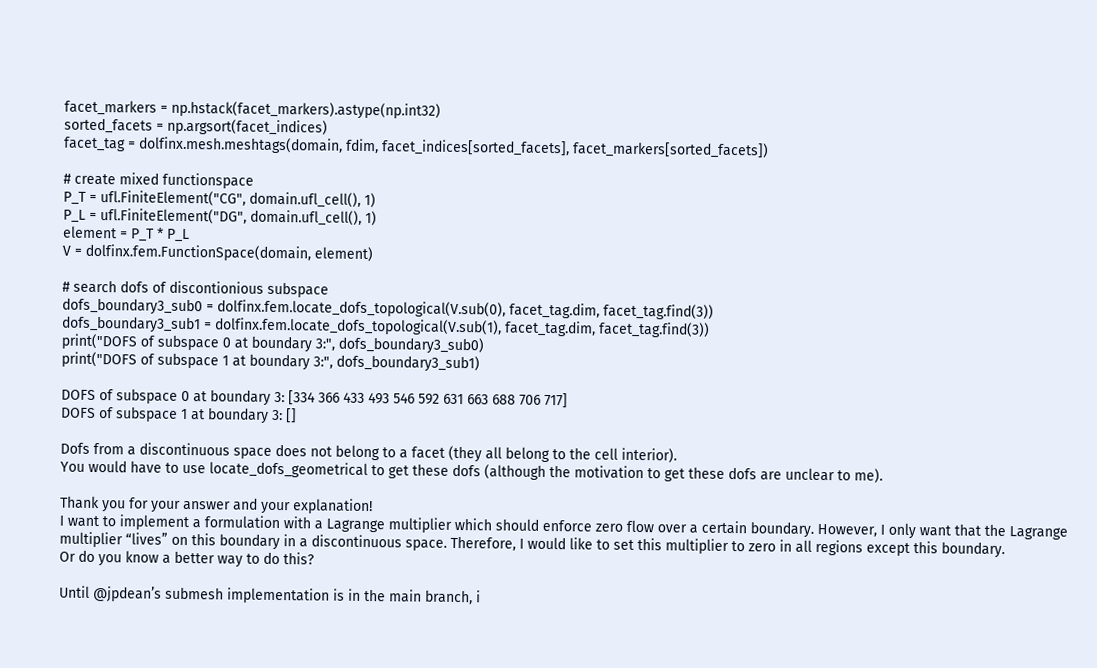facet_markers = np.hstack(facet_markers).astype(np.int32)
sorted_facets = np.argsort(facet_indices)
facet_tag = dolfinx.mesh.meshtags(domain, fdim, facet_indices[sorted_facets], facet_markers[sorted_facets])

# create mixed functionspace
P_T = ufl.FiniteElement("CG", domain.ufl_cell(), 1)
P_L = ufl.FiniteElement("DG", domain.ufl_cell(), 1)
element = P_T * P_L
V = dolfinx.fem.FunctionSpace(domain, element)

# search dofs of discontionious subspace
dofs_boundary3_sub0 = dolfinx.fem.locate_dofs_topological(V.sub(0), facet_tag.dim, facet_tag.find(3))
dofs_boundary3_sub1 = dolfinx.fem.locate_dofs_topological(V.sub(1), facet_tag.dim, facet_tag.find(3))
print("DOFS of subspace 0 at boundary 3:", dofs_boundary3_sub0)
print("DOFS of subspace 1 at boundary 3:", dofs_boundary3_sub1)

DOFS of subspace 0 at boundary 3: [334 366 433 493 546 592 631 663 688 706 717]
DOFS of subspace 1 at boundary 3: []

Dofs from a discontinuous space does not belong to a facet (they all belong to the cell interior).
You would have to use locate_dofs_geometrical to get these dofs (although the motivation to get these dofs are unclear to me).

Thank you for your answer and your explanation!
I want to implement a formulation with a Lagrange multiplier which should enforce zero flow over a certain boundary. However, I only want that the Lagrange multiplier “lives” on this boundary in a discontinuous space. Therefore, I would like to set this multiplier to zero in all regions except this boundary.
Or do you know a better way to do this?

Until @jpdean’s submesh implementation is in the main branch, i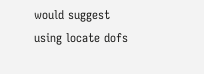would suggest using locate dofs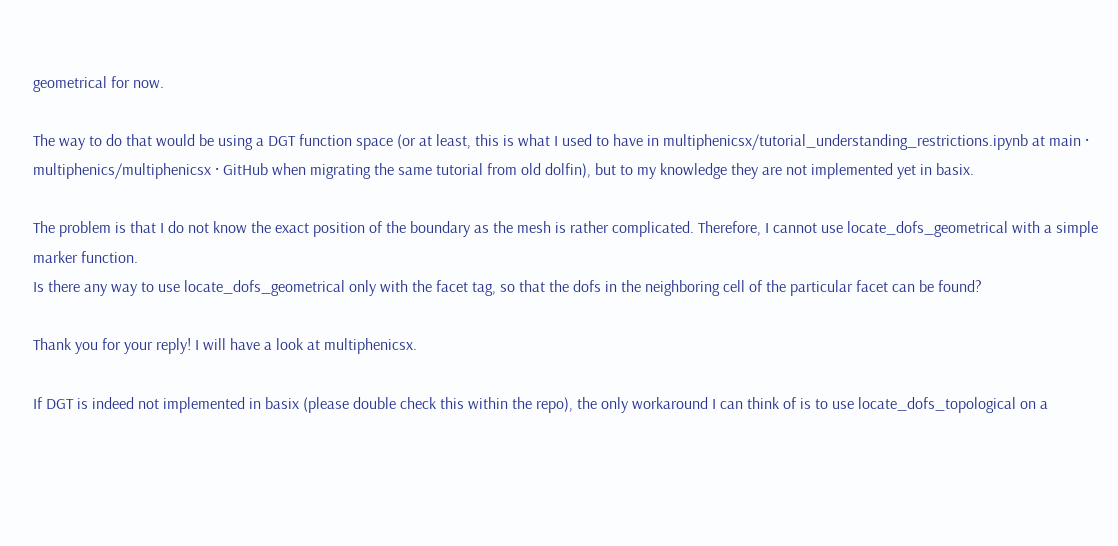geometrical for now.

The way to do that would be using a DGT function space (or at least, this is what I used to have in multiphenicsx/tutorial_understanding_restrictions.ipynb at main · multiphenics/multiphenicsx · GitHub when migrating the same tutorial from old dolfin), but to my knowledge they are not implemented yet in basix.

The problem is that I do not know the exact position of the boundary as the mesh is rather complicated. Therefore, I cannot use locate_dofs_geometrical with a simple marker function.
Is there any way to use locate_dofs_geometrical only with the facet tag, so that the dofs in the neighboring cell of the particular facet can be found?

Thank you for your reply! I will have a look at multiphenicsx.

If DGT is indeed not implemented in basix (please double check this within the repo), the only workaround I can think of is to use locate_dofs_topological on a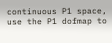continuous P1 space, use the P1 dofmap to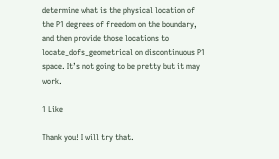determine what is the physical location of the P1 degrees of freedom on the boundary, and then provide those locations to locate_dofs_geometrical on discontinuous P1 space. It’s not going to be pretty but it may work.

1 Like

Thank you! I will try that.